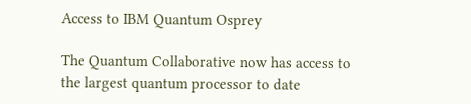Access to IBM Quantum Osprey

The Quantum Collaborative now has access to the largest quantum processor to date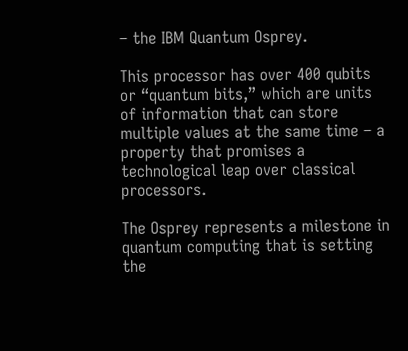– the IBM Quantum Osprey.

This processor has over 400 qubits or “quantum bits,” which are units of information that can store multiple values at the same time – a property that promises a technological leap over classical processors.

The Osprey represents a milestone in quantum computing that is setting the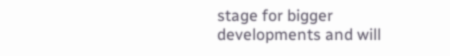stage for bigger developments and will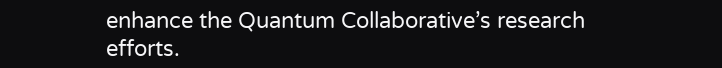enhance the Quantum Collaborative’s research efforts.